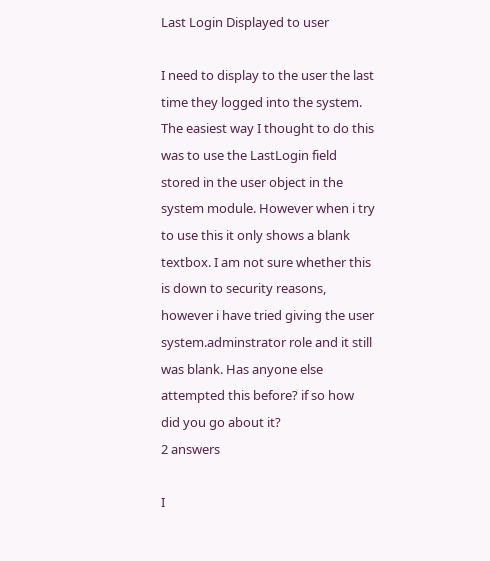Last Login Displayed to user

I need to display to the user the last time they logged into the system. The easiest way I thought to do this was to use the LastLogin field stored in the user object in the system module. However when i try to use this it only shows a blank textbox. I am not sure whether this is down to security reasons, however i have tried giving the user system.adminstrator role and it still was blank. Has anyone else attempted this before? if so how did you go about it?
2 answers

I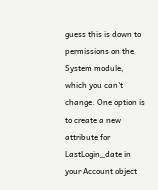guess this is down to permissions on the System module, which you can't change. One option is to create a new attribute for LastLogin_date in your Account object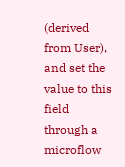(derived from User), and set the value to this field through a microflow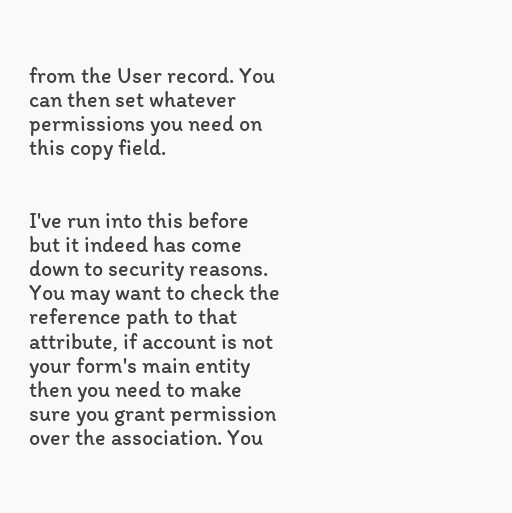from the User record. You can then set whatever permissions you need on this copy field.


I've run into this before but it indeed has come down to security reasons. You may want to check the reference path to that attribute, if account is not your form's main entity then you need to make sure you grant permission over the association. You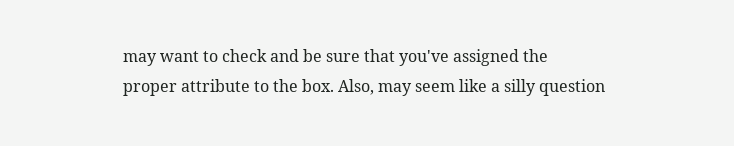may want to check and be sure that you've assigned the proper attribute to the box. Also, may seem like a silly question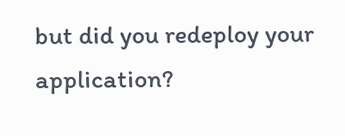but did you redeploy your application?